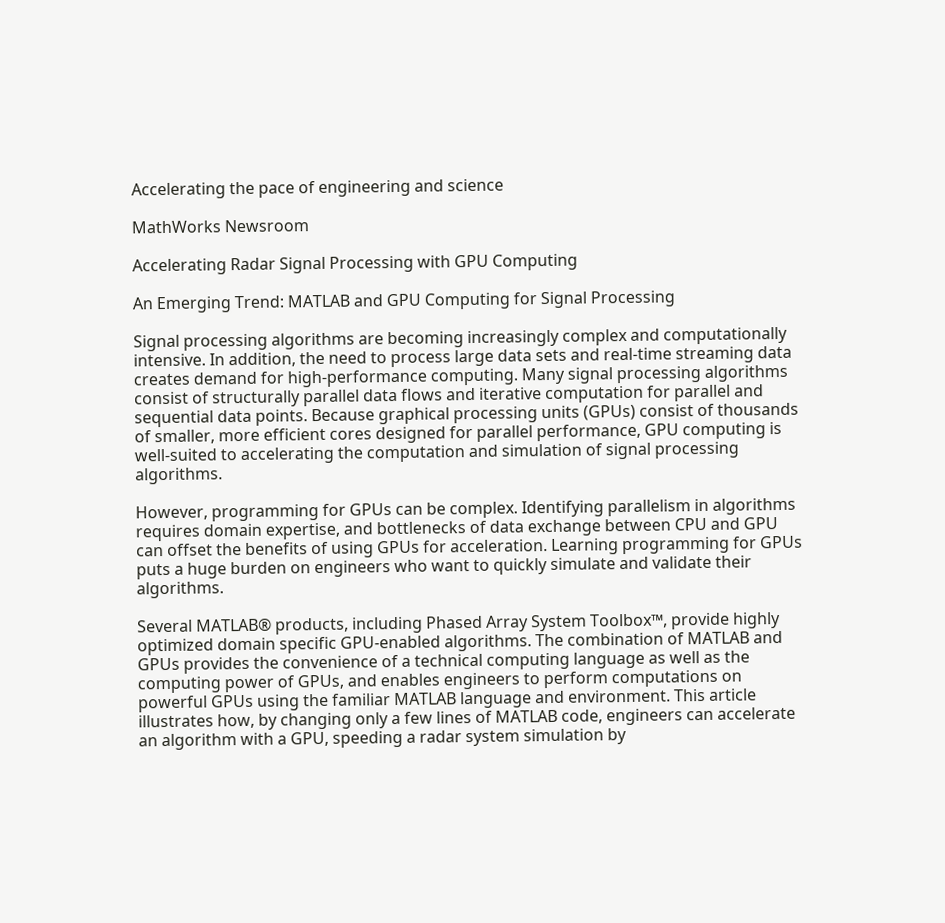Accelerating the pace of engineering and science

MathWorks Newsroom

Accelerating Radar Signal Processing with GPU Computing

An Emerging Trend: MATLAB and GPU Computing for Signal Processing

Signal processing algorithms are becoming increasingly complex and computationally intensive. In addition, the need to process large data sets and real-time streaming data creates demand for high-performance computing. Many signal processing algorithms consist of structurally parallel data flows and iterative computation for parallel and sequential data points. Because graphical processing units (GPUs) consist of thousands of smaller, more efficient cores designed for parallel performance, GPU computing is well-suited to accelerating the computation and simulation of signal processing algorithms.

However, programming for GPUs can be complex. Identifying parallelism in algorithms requires domain expertise, and bottlenecks of data exchange between CPU and GPU can offset the benefits of using GPUs for acceleration. Learning programming for GPUs puts a huge burden on engineers who want to quickly simulate and validate their algorithms.

Several MATLAB® products, including Phased Array System Toolbox™, provide highly optimized domain specific GPU-enabled algorithms. The combination of MATLAB and GPUs provides the convenience of a technical computing language as well as the computing power of GPUs, and enables engineers to perform computations on powerful GPUs using the familiar MATLAB language and environment. This article illustrates how, by changing only a few lines of MATLAB code, engineers can accelerate an algorithm with a GPU, speeding a radar system simulation by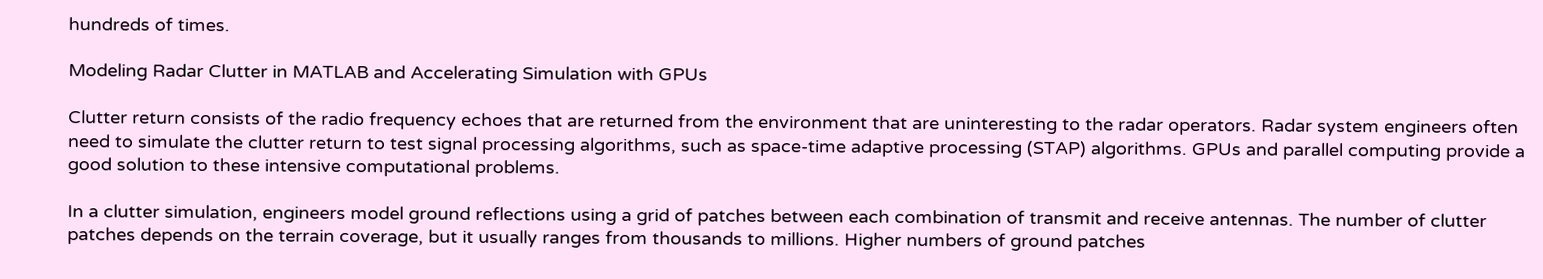hundreds of times.

Modeling Radar Clutter in MATLAB and Accelerating Simulation with GPUs

Clutter return consists of the radio frequency echoes that are returned from the environment that are uninteresting to the radar operators. Radar system engineers often need to simulate the clutter return to test signal processing algorithms, such as space-time adaptive processing (STAP) algorithms. GPUs and parallel computing provide a good solution to these intensive computational problems.

In a clutter simulation, engineers model ground reflections using a grid of patches between each combination of transmit and receive antennas. The number of clutter patches depends on the terrain coverage, but it usually ranges from thousands to millions. Higher numbers of ground patches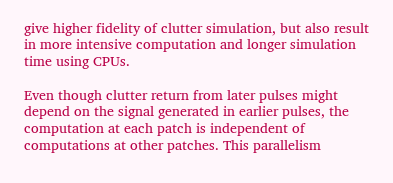give higher fidelity of clutter simulation, but also result in more intensive computation and longer simulation time using CPUs.

Even though clutter return from later pulses might depend on the signal generated in earlier pulses, the computation at each patch is independent of computations at other patches. This parallelism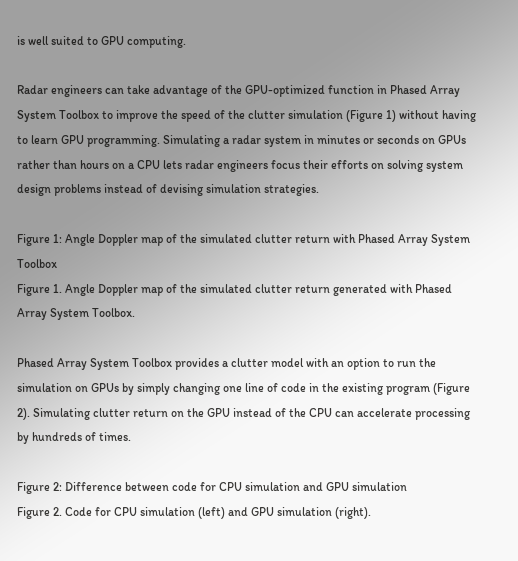is well suited to GPU computing.

Radar engineers can take advantage of the GPU-optimized function in Phased Array System Toolbox to improve the speed of the clutter simulation (Figure 1) without having to learn GPU programming. Simulating a radar system in minutes or seconds on GPUs rather than hours on a CPU lets radar engineers focus their efforts on solving system design problems instead of devising simulation strategies.

Figure 1: Angle Doppler map of the simulated clutter return with Phased Array System Toolbox
Figure 1. Angle Doppler map of the simulated clutter return generated with Phased Array System Toolbox.

Phased Array System Toolbox provides a clutter model with an option to run the simulation on GPUs by simply changing one line of code in the existing program (Figure 2). Simulating clutter return on the GPU instead of the CPU can accelerate processing by hundreds of times.

Figure 2: Difference between code for CPU simulation and GPU simulation
Figure 2. Code for CPU simulation (left) and GPU simulation (right).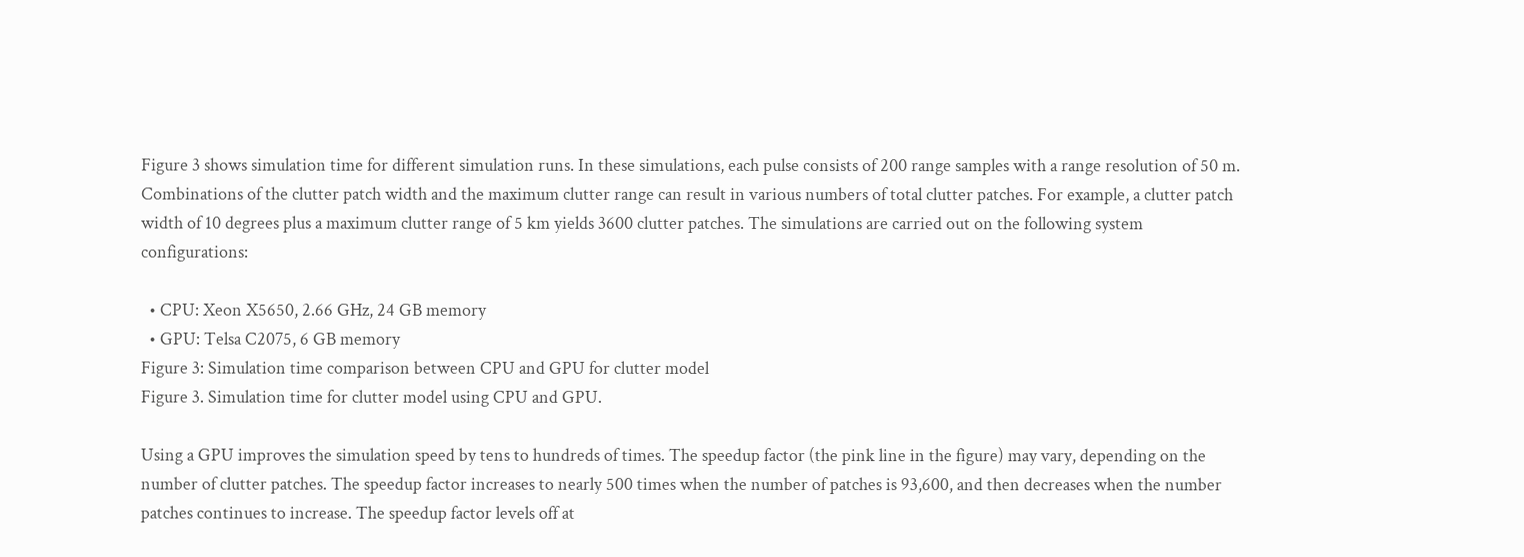Figure 3 shows simulation time for different simulation runs. In these simulations, each pulse consists of 200 range samples with a range resolution of 50 m. Combinations of the clutter patch width and the maximum clutter range can result in various numbers of total clutter patches. For example, a clutter patch width of 10 degrees plus a maximum clutter range of 5 km yields 3600 clutter patches. The simulations are carried out on the following system configurations:

  • CPU: Xeon X5650, 2.66 GHz, 24 GB memory
  • GPU: Telsa C2075, 6 GB memory
Figure 3: Simulation time comparison between CPU and GPU for clutter model
Figure 3. Simulation time for clutter model using CPU and GPU.

Using a GPU improves the simulation speed by tens to hundreds of times. The speedup factor (the pink line in the figure) may vary, depending on the number of clutter patches. The speedup factor increases to nearly 500 times when the number of patches is 93,600, and then decreases when the number patches continues to increase. The speedup factor levels off at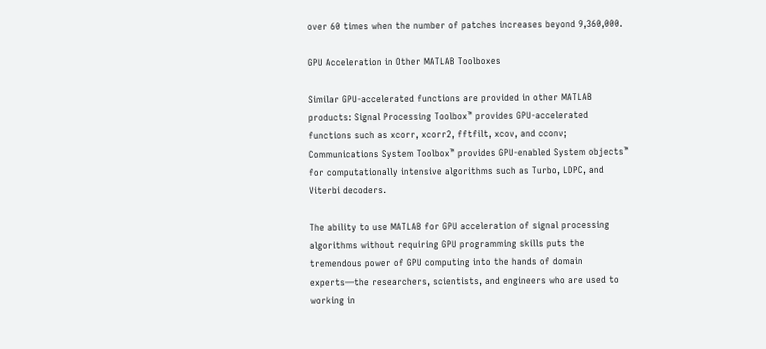over 60 times when the number of patches increases beyond 9,360,000.

GPU Acceleration in Other MATLAB Toolboxes

Similar GPU-accelerated functions are provided in other MATLAB products: Signal Processing Toolbox™ provides GPU-accelerated functions such as xcorr, xcorr2, fftfilt, xcov, and cconv; Communications System Toolbox™ provides GPU-enabled System objects™ for computationally intensive algorithms such as Turbo, LDPC, and Viterbi decoders.

The ability to use MATLAB for GPU acceleration of signal processing algorithms without requiring GPU programming skills puts the tremendous power of GPU computing into the hands of domain experts—the researchers, scientists, and engineers who are used to working in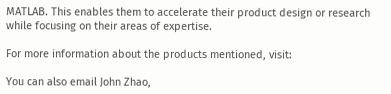MATLAB. This enables them to accelerate their product design or research while focusing on their areas of expertise.

For more information about the products mentioned, visit:

You can also email John Zhao,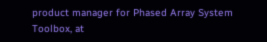product manager for Phased Array System Toolbox, at